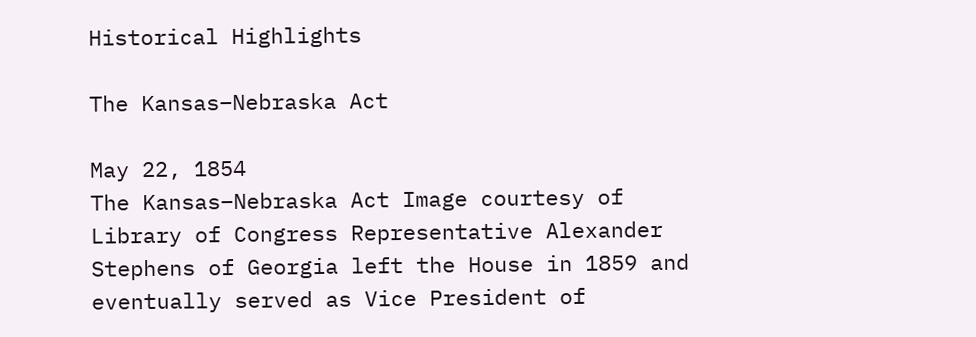Historical Highlights

The Kansas–Nebraska Act

May 22, 1854
The Kansas–Nebraska Act Image courtesy of Library of Congress Representative Alexander Stephens of Georgia left the House in 1859 and eventually served as Vice President of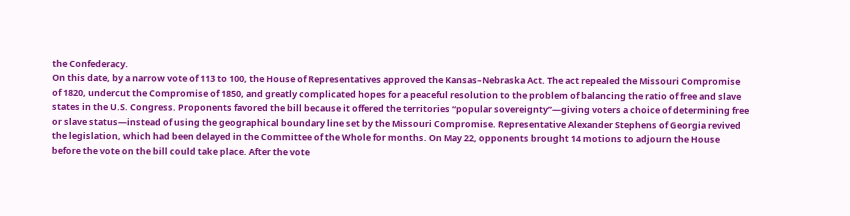the Confederacy.
On this date, by a narrow vote of 113 to 100, the House of Representatives approved the Kansas–Nebraska Act. The act repealed the Missouri Compromise of 1820, undercut the Compromise of 1850, and greatly complicated hopes for a peaceful resolution to the problem of balancing the ratio of free and slave states in the U.S. Congress. Proponents favored the bill because it offered the territories “popular sovereignty”—giving voters a choice of determining free or slave status—instead of using the geographical boundary line set by the Missouri Compromise. Representative Alexander Stephens of Georgia revived the legislation, which had been delayed in the Committee of the Whole for months. On May 22, opponents brought 14 motions to adjourn the House before the vote on the bill could take place. After the vote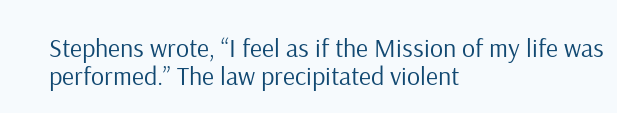Stephens wrote, “I feel as if the Mission of my life was performed.” The law precipitated violent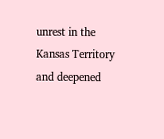unrest in the Kansas Territory and deepened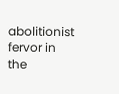abolitionist fervor in the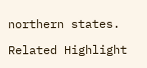northern states.

Related Highlight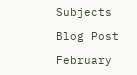Subjects

Blog Post

February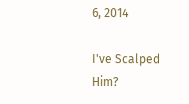6, 2014

I've Scalped Him?